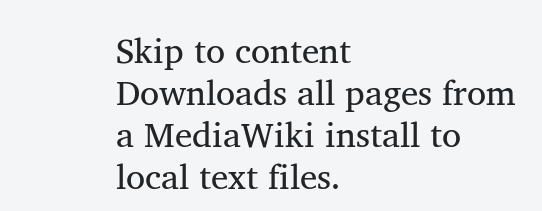Skip to content
Downloads all pages from a MediaWiki install to local text files.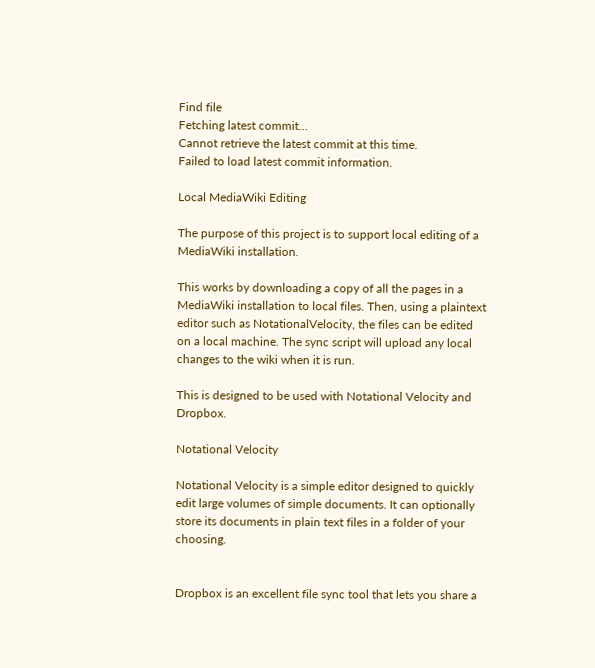Find file
Fetching latest commit…
Cannot retrieve the latest commit at this time.
Failed to load latest commit information.

Local MediaWiki Editing

The purpose of this project is to support local editing of a MediaWiki installation.

This works by downloading a copy of all the pages in a MediaWiki installation to local files. Then, using a plaintext editor such as NotationalVelocity, the files can be edited on a local machine. The sync script will upload any local changes to the wiki when it is run.

This is designed to be used with Notational Velocity and Dropbox.

Notational Velocity

Notational Velocity is a simple editor designed to quickly edit large volumes of simple documents. It can optionally store its documents in plain text files in a folder of your choosing.


Dropbox is an excellent file sync tool that lets you share a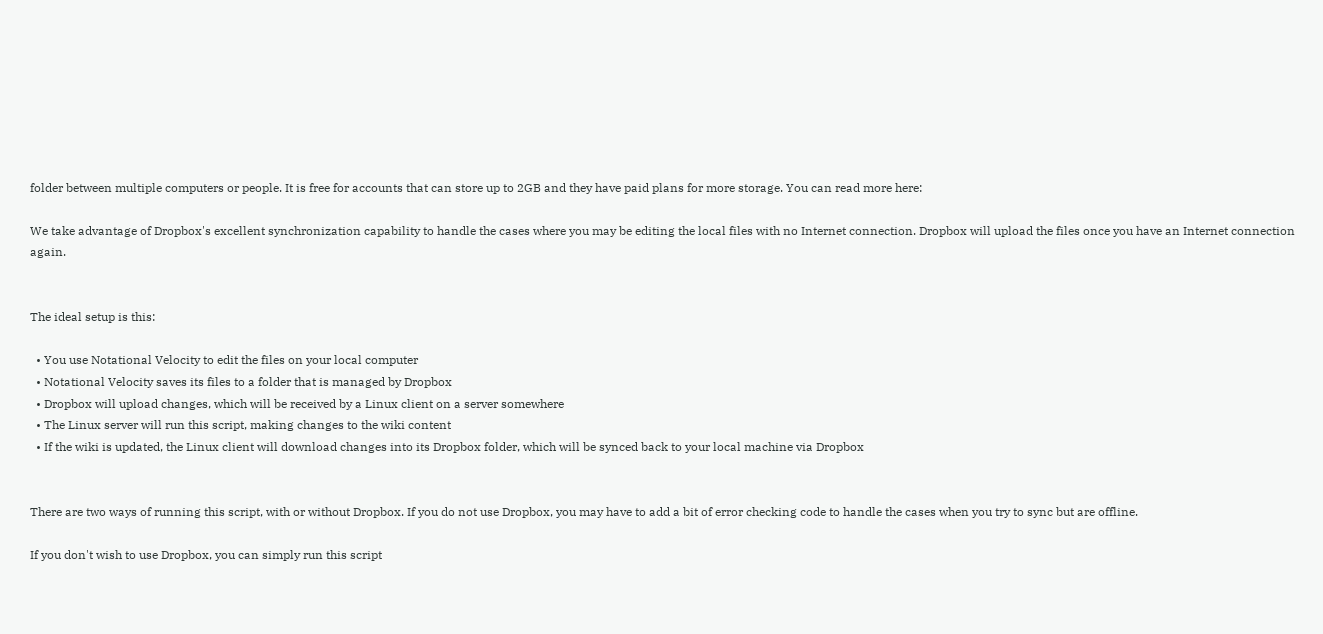folder between multiple computers or people. It is free for accounts that can store up to 2GB and they have paid plans for more storage. You can read more here:

We take advantage of Dropbox's excellent synchronization capability to handle the cases where you may be editing the local files with no Internet connection. Dropbox will upload the files once you have an Internet connection again.


The ideal setup is this:

  • You use Notational Velocity to edit the files on your local computer
  • Notational Velocity saves its files to a folder that is managed by Dropbox
  • Dropbox will upload changes, which will be received by a Linux client on a server somewhere
  • The Linux server will run this script, making changes to the wiki content
  • If the wiki is updated, the Linux client will download changes into its Dropbox folder, which will be synced back to your local machine via Dropbox


There are two ways of running this script, with or without Dropbox. If you do not use Dropbox, you may have to add a bit of error checking code to handle the cases when you try to sync but are offline.

If you don't wish to use Dropbox, you can simply run this script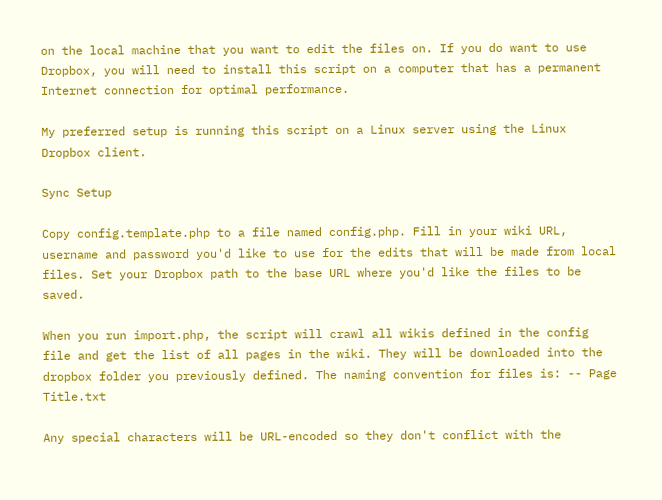on the local machine that you want to edit the files on. If you do want to use Dropbox, you will need to install this script on a computer that has a permanent Internet connection for optimal performance.

My preferred setup is running this script on a Linux server using the Linux Dropbox client.

Sync Setup

Copy config.template.php to a file named config.php. Fill in your wiki URL, username and password you'd like to use for the edits that will be made from local files. Set your Dropbox path to the base URL where you'd like the files to be saved.

When you run import.php, the script will crawl all wikis defined in the config file and get the list of all pages in the wiki. They will be downloaded into the dropbox folder you previously defined. The naming convention for files is: -- Page Title.txt

Any special characters will be URL-encoded so they don't conflict with the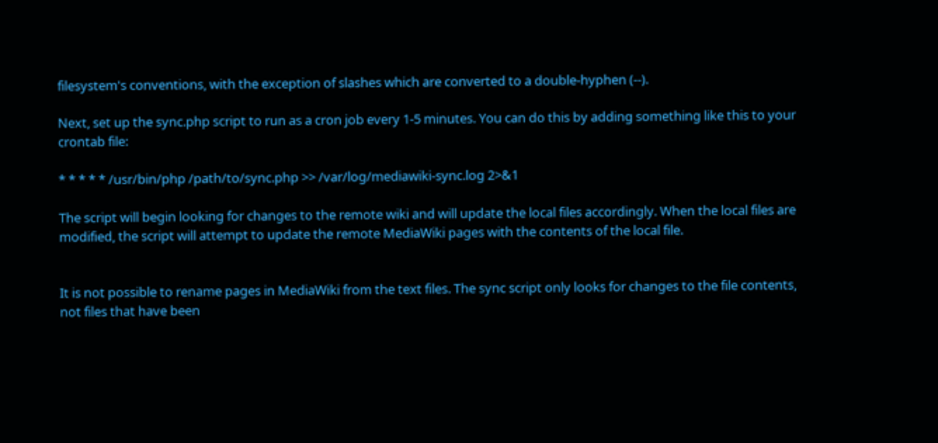filesystem's conventions, with the exception of slashes which are converted to a double-hyphen (--).

Next, set up the sync.php script to run as a cron job every 1-5 minutes. You can do this by adding something like this to your crontab file:

* * * * * /usr/bin/php /path/to/sync.php >> /var/log/mediawiki-sync.log 2>&1

The script will begin looking for changes to the remote wiki and will update the local files accordingly. When the local files are modified, the script will attempt to update the remote MediaWiki pages with the contents of the local file.


It is not possible to rename pages in MediaWiki from the text files. The sync script only looks for changes to the file contents, not files that have been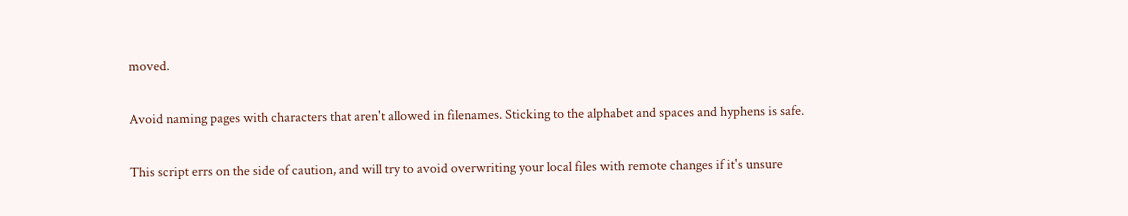moved.

Avoid naming pages with characters that aren't allowed in filenames. Sticking to the alphabet and spaces and hyphens is safe.

This script errs on the side of caution, and will try to avoid overwriting your local files with remote changes if it's unsure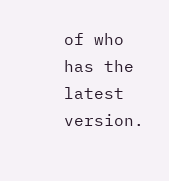of who has the latest version.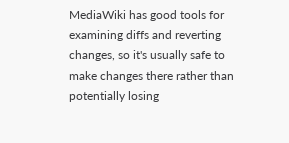MediaWiki has good tools for examining diffs and reverting changes, so it's usually safe to make changes there rather than potentially losing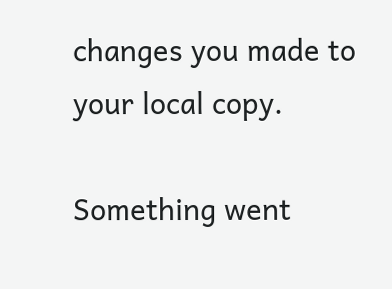changes you made to your local copy.

Something went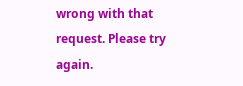wrong with that request. Please try again.